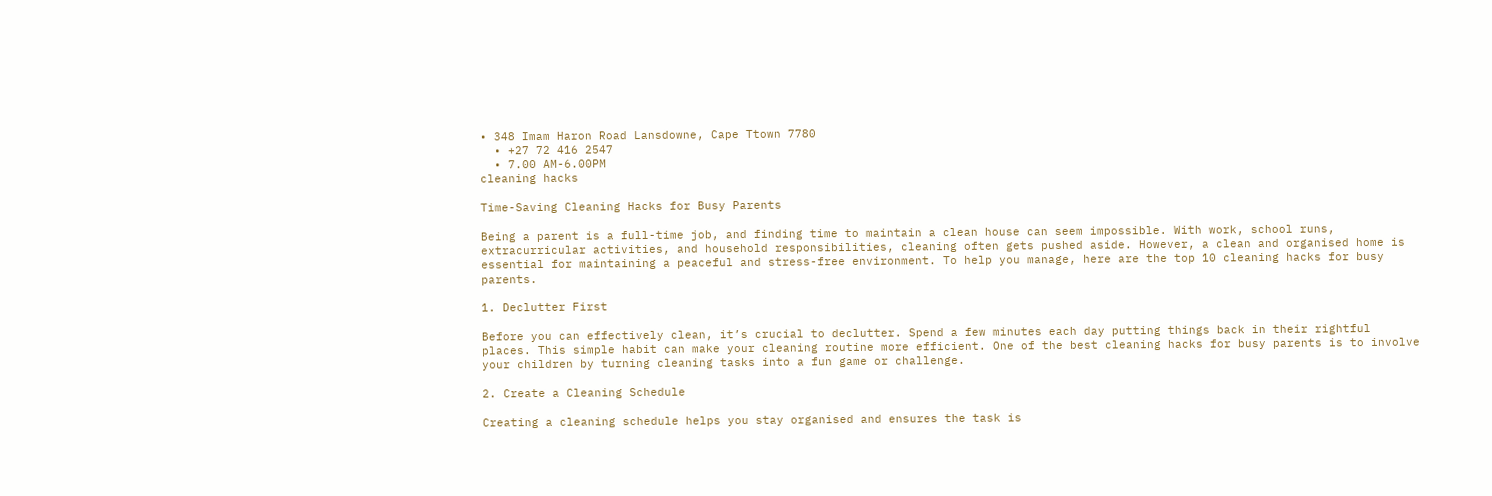• 348 Imam Haron Road Lansdowne, Cape Ttown 7780
  • +27 72 416 2547
  • 7.00 AM-6.00PM
cleaning hacks

Time-Saving Cleaning Hacks for Busy Parents

Being a parent is a full-time job, and finding time to maintain a clean house can seem impossible. With work, school runs, extracurricular activities, and household responsibilities, cleaning often gets pushed aside. However, a clean and organised home is essential for maintaining a peaceful and stress-free environment. To help you manage, here are the top 10 cleaning hacks for busy parents.

1. Declutter First

Before you can effectively clean, it’s crucial to declutter. Spend a few minutes each day putting things back in their rightful places. This simple habit can make your cleaning routine more efficient. One of the best cleaning hacks for busy parents is to involve your children by turning cleaning tasks into a fun game or challenge.

2. Create a Cleaning Schedule

Creating a cleaning schedule helps you stay organised and ensures the task is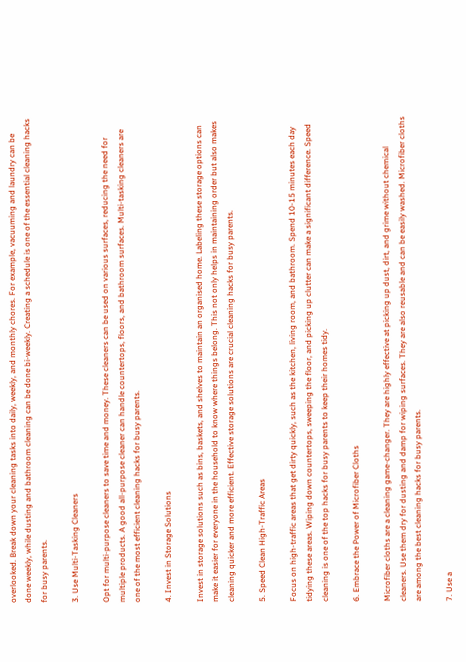overlooked. Break down your cleaning tasks into daily, weekly, and monthly chores. For example, vacuuming and laundry can be done weekly, while dusting and bathroom cleaning can be done bi-weekly. Creating a schedule is one of the essential cleaning hacks for busy parents.

3. Use Multi-Tasking Cleaners

Opt for multi-purpose cleaners to save time and money. These cleaners can be used on various surfaces, reducing the need for multiple products. A good all-purpose cleaner can handle countertops, floors, and bathroom surfaces. Multi-tasking cleaners are one of the most efficient cleaning hacks for busy parents.

4. Invest in Storage Solutions

Invest in storage solutions such as bins, baskets, and shelves to maintain an organised home. Labeling these storage options can make it easier for everyone in the household to know where things belong. This not only helps in maintaining order but also makes cleaning quicker and more efficient. Effective storage solutions are crucial cleaning hacks for busy parents.

5. Speed Clean High-Traffic Areas

Focus on high-traffic areas that get dirty quickly, such as the kitchen, living room, and bathroom. Spend 10-15 minutes each day tidying these areas. Wiping down countertops, sweeping the floor, and picking up clutter can make a significant difference. Speed cleaning is one of the top hacks for busy parents to keep their homes tidy.

6. Embrace the Power of Microfiber Cloths

Microfiber cloths are a cleaning game-changer. They are highly effective at picking up dust, dirt, and grime without chemical cleaners. Use them dry for dusting and damp for wiping surfaces. They are also reusable and can be easily washed. Microfiber cloths are among the best cleaning hacks for busy parents.

7. Use a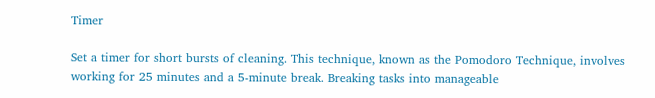Timer

Set a timer for short bursts of cleaning. This technique, known as the Pomodoro Technique, involves working for 25 minutes and a 5-minute break. Breaking tasks into manageable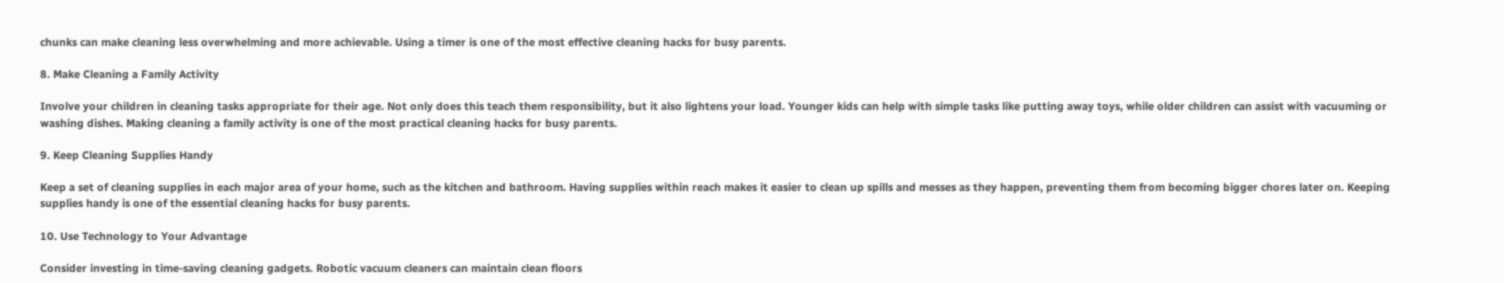chunks can make cleaning less overwhelming and more achievable. Using a timer is one of the most effective cleaning hacks for busy parents.

8. Make Cleaning a Family Activity

Involve your children in cleaning tasks appropriate for their age. Not only does this teach them responsibility, but it also lightens your load. Younger kids can help with simple tasks like putting away toys, while older children can assist with vacuuming or washing dishes. Making cleaning a family activity is one of the most practical cleaning hacks for busy parents.

9. Keep Cleaning Supplies Handy

Keep a set of cleaning supplies in each major area of your home, such as the kitchen and bathroom. Having supplies within reach makes it easier to clean up spills and messes as they happen, preventing them from becoming bigger chores later on. Keeping supplies handy is one of the essential cleaning hacks for busy parents.

10. Use Technology to Your Advantage

Consider investing in time-saving cleaning gadgets. Robotic vacuum cleaners can maintain clean floors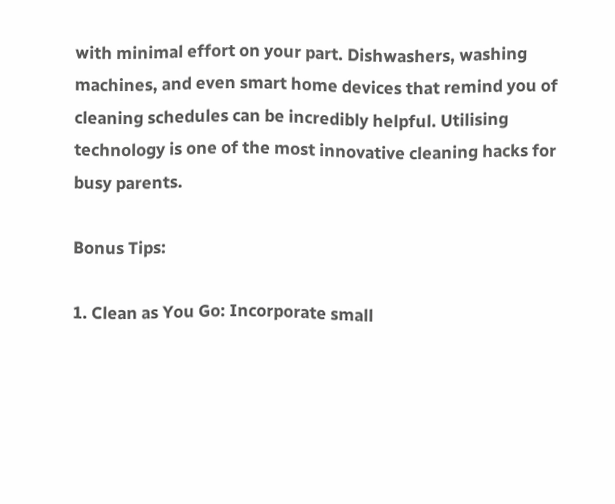with minimal effort on your part. Dishwashers, washing machines, and even smart home devices that remind you of cleaning schedules can be incredibly helpful. Utilising technology is one of the most innovative cleaning hacks for busy parents.

Bonus Tips:

1. Clean as You Go: Incorporate small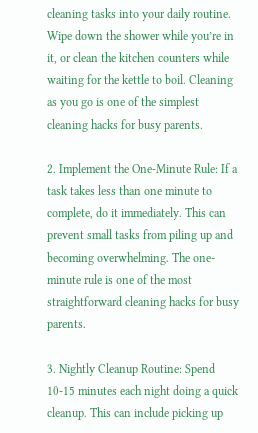cleaning tasks into your daily routine. Wipe down the shower while you’re in it, or clean the kitchen counters while waiting for the kettle to boil. Cleaning as you go is one of the simplest cleaning hacks for busy parents.

2. Implement the One-Minute Rule: If a task takes less than one minute to complete, do it immediately. This can prevent small tasks from piling up and becoming overwhelming. The one-minute rule is one of the most straightforward cleaning hacks for busy parents.

3. Nightly Cleanup Routine: Spend 10-15 minutes each night doing a quick cleanup. This can include picking up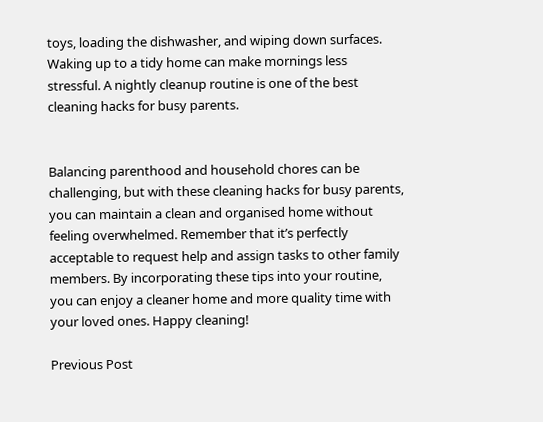toys, loading the dishwasher, and wiping down surfaces. Waking up to a tidy home can make mornings less stressful. A nightly cleanup routine is one of the best cleaning hacks for busy parents.


Balancing parenthood and household chores can be challenging, but with these cleaning hacks for busy parents, you can maintain a clean and organised home without feeling overwhelmed. Remember that it’s perfectly acceptable to request help and assign tasks to other family members. By incorporating these tips into your routine, you can enjoy a cleaner home and more quality time with your loved ones. Happy cleaning!

Previous Post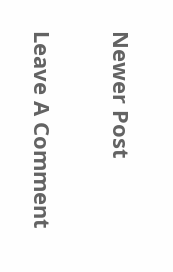Newer Post

Leave A Comment